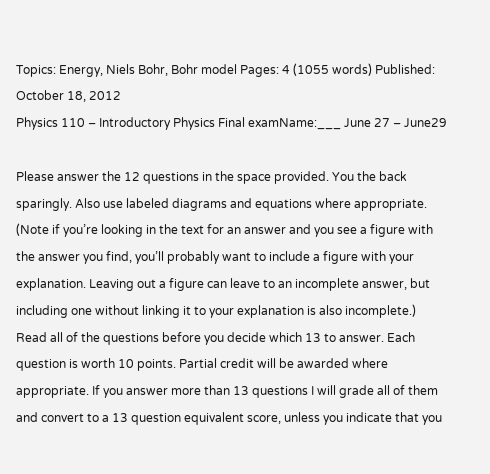Topics: Energy, Niels Bohr, Bohr model Pages: 4 (1055 words) Published: October 18, 2012
Physics 110 – Introductory Physics Final examName:___ June 27 – June29

Please answer the 12 questions in the space provided. You the back sparingly. Also use labeled diagrams and equations where appropriate. (Note if you’re looking in the text for an answer and you see a figure with the answer you find, you’ll probably want to include a figure with your explanation. Leaving out a figure can leave to an incomplete answer, but including one without linking it to your explanation is also incomplete.) Read all of the questions before you decide which 13 to answer. Each question is worth 10 points. Partial credit will be awarded where appropriate. If you answer more than 13 questions I will grade all of them and convert to a 13 question equivalent score, unless you indicate that you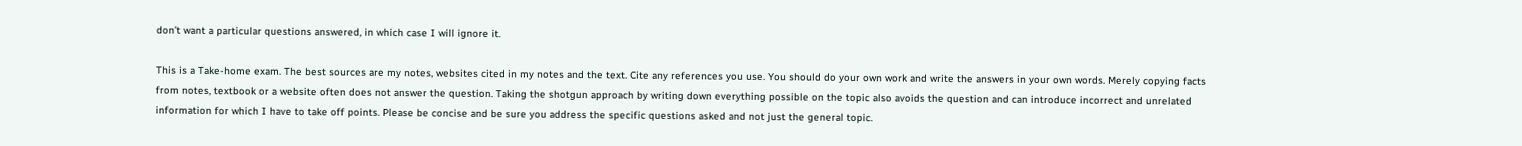don’t want a particular questions answered, in which case I will ignore it.

This is a Take-home exam. The best sources are my notes, websites cited in my notes and the text. Cite any references you use. You should do your own work and write the answers in your own words. Merely copying facts from notes, textbook or a website often does not answer the question. Taking the shotgun approach by writing down everything possible on the topic also avoids the question and can introduce incorrect and unrelated information for which I have to take off points. Please be concise and be sure you address the specific questions asked and not just the general topic.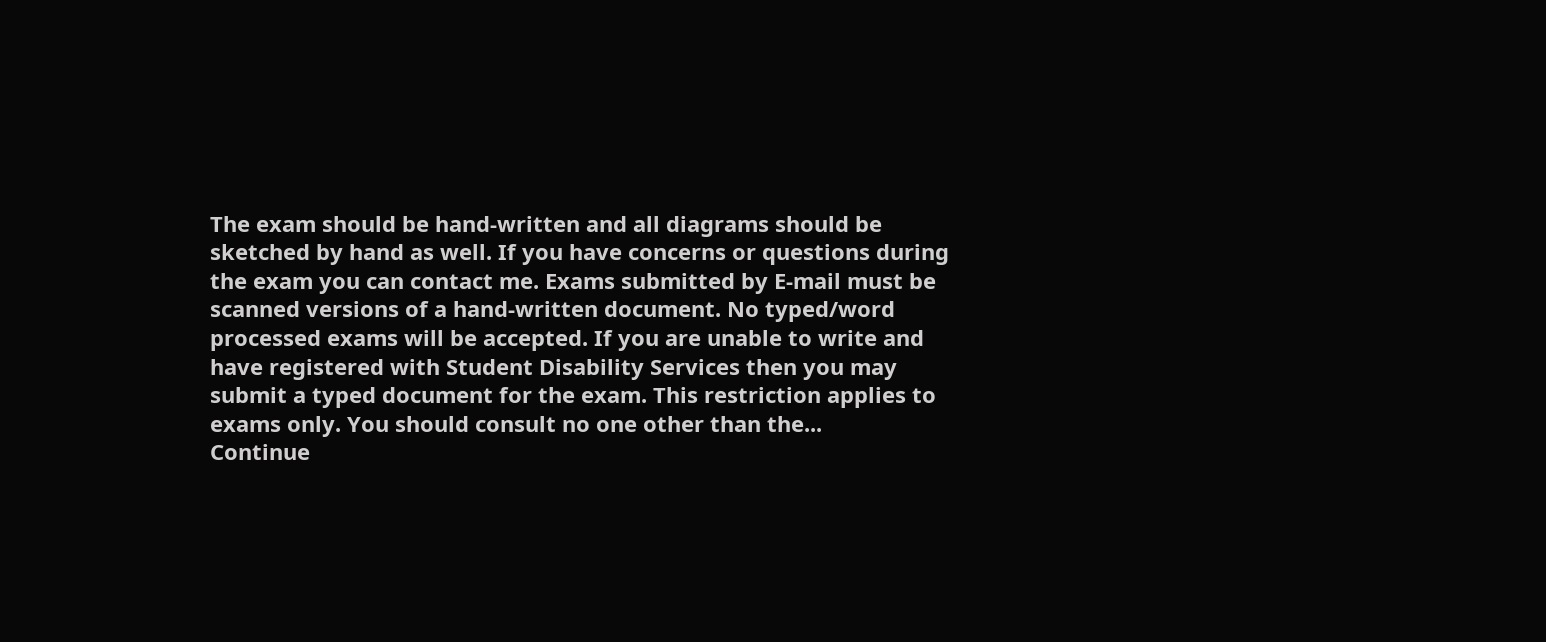The exam should be hand-written and all diagrams should be sketched by hand as well. If you have concerns or questions during the exam you can contact me. Exams submitted by E-mail must be scanned versions of a hand-written document. No typed/word processed exams will be accepted. If you are unable to write and have registered with Student Disability Services then you may submit a typed document for the exam. This restriction applies to exams only. You should consult no one other than the...
Continue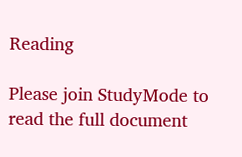Reading

Please join StudyMode to read the full document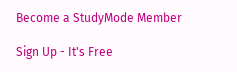Become a StudyMode Member

Sign Up - It's Free